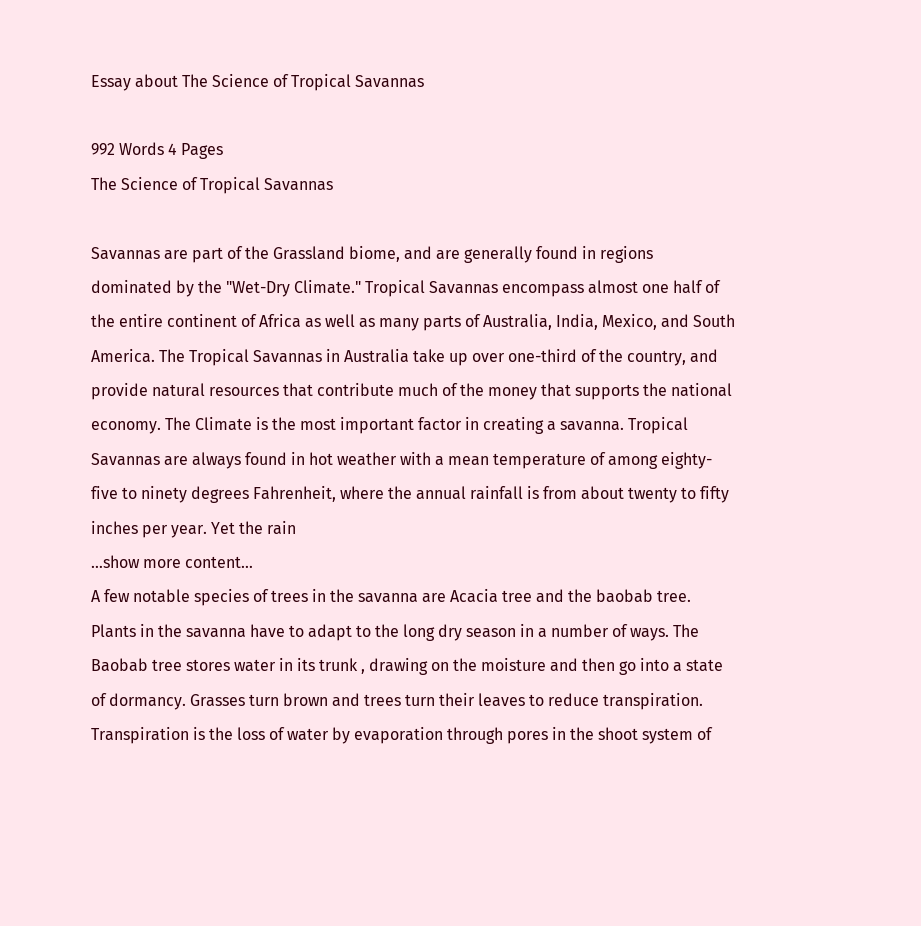Essay about The Science of Tropical Savannas

992 Words 4 Pages
The Science of Tropical Savannas

Savannas are part of the Grassland biome, and are generally found in regions dominated by the "Wet-Dry Climate." Tropical Savannas encompass almost one half of the entire continent of Africa as well as many parts of Australia, India, Mexico, and South America. The Tropical Savannas in Australia take up over one-third of the country, and provide natural resources that contribute much of the money that supports the national economy. The Climate is the most important factor in creating a savanna. Tropical Savannas are always found in hot weather with a mean temperature of among eighty-five to ninety degrees Fahrenheit, where the annual rainfall is from about twenty to fifty inches per year. Yet the rain
…show more content…
A few notable species of trees in the savanna are Acacia tree and the baobab tree. Plants in the savanna have to adapt to the long dry season in a number of ways. The Baobab tree stores water in its trunk , drawing on the moisture and then go into a state of dormancy. Grasses turn brown and trees turn their leaves to reduce transpiration. Transpiration is the loss of water by evaporation through pores in the shoot system of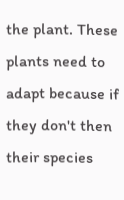the plant. These plants need to adapt because if they don't then their species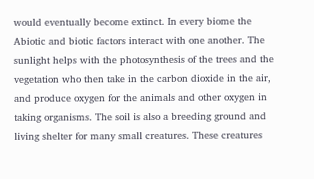would eventually become extinct. In every biome the Abiotic and biotic factors interact with one another. The sunlight helps with the photosynthesis of the trees and the vegetation who then take in the carbon dioxide in the air, and produce oxygen for the animals and other oxygen in taking organisms. The soil is also a breeding ground and living shelter for many small creatures. These creatures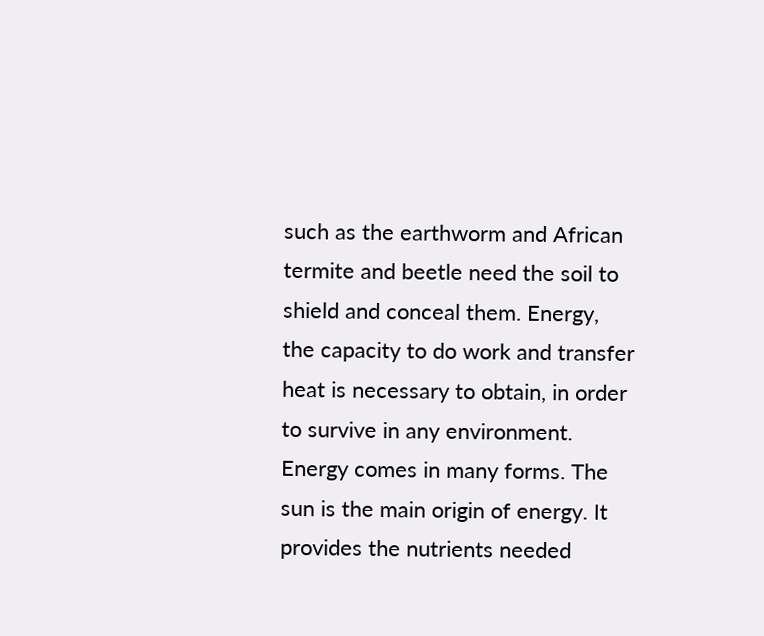such as the earthworm and African termite and beetle need the soil to shield and conceal them. Energy, the capacity to do work and transfer heat is necessary to obtain, in order to survive in any environment. Energy comes in many forms. The sun is the main origin of energy. It provides the nutrients needed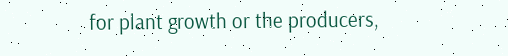for plant growth or the producers,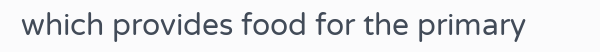which provides food for the primary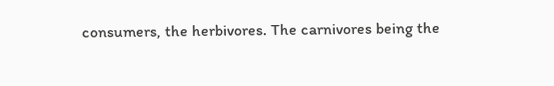consumers, the herbivores. The carnivores being the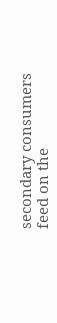secondary consumers feed on the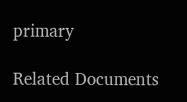primary

Related Documents